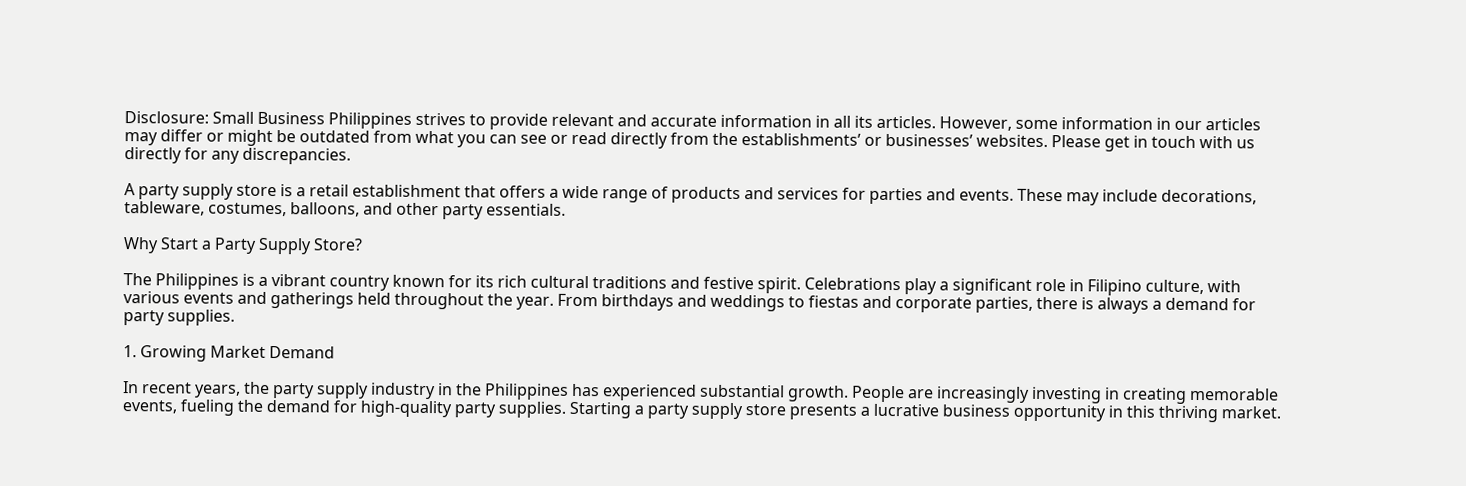Disclosure: Small Business Philippines strives to provide relevant and accurate information in all its articles. However, some information in our articles may differ or might be outdated from what you can see or read directly from the establishments’ or businesses’ websites. Please get in touch with us directly for any discrepancies.

A party supply store is a retail establishment that offers a wide range of products and services for parties and events. These may include decorations, tableware, costumes, balloons, and other party essentials.

Why Start a Party Supply Store?

The Philippines is a vibrant country known for its rich cultural traditions and festive spirit. Celebrations play a significant role in Filipino culture, with various events and gatherings held throughout the year. From birthdays and weddings to fiestas and corporate parties, there is always a demand for party supplies.

1. Growing Market Demand

In recent years, the party supply industry in the Philippines has experienced substantial growth. People are increasingly investing in creating memorable events, fueling the demand for high-quality party supplies. Starting a party supply store presents a lucrative business opportunity in this thriving market.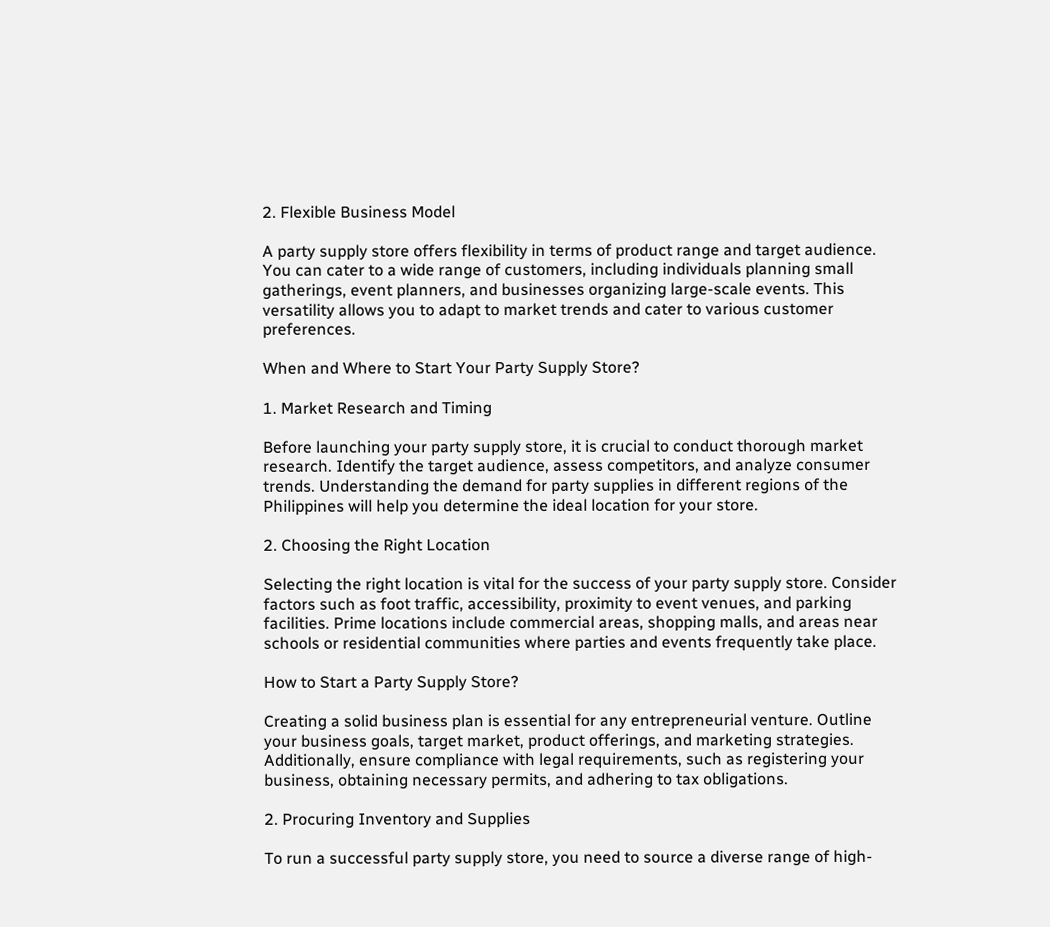2. Flexible Business Model

A party supply store offers flexibility in terms of product range and target audience. You can cater to a wide range of customers, including individuals planning small gatherings, event planners, and businesses organizing large-scale events. This versatility allows you to adapt to market trends and cater to various customer preferences.

When and Where to Start Your Party Supply Store?

1. Market Research and Timing

Before launching your party supply store, it is crucial to conduct thorough market research. Identify the target audience, assess competitors, and analyze consumer trends. Understanding the demand for party supplies in different regions of the Philippines will help you determine the ideal location for your store.

2. Choosing the Right Location

Selecting the right location is vital for the success of your party supply store. Consider factors such as foot traffic, accessibility, proximity to event venues, and parking facilities. Prime locations include commercial areas, shopping malls, and areas near schools or residential communities where parties and events frequently take place.

How to Start a Party Supply Store?

Creating a solid business plan is essential for any entrepreneurial venture. Outline your business goals, target market, product offerings, and marketing strategies. Additionally, ensure compliance with legal requirements, such as registering your business, obtaining necessary permits, and adhering to tax obligations.

2. Procuring Inventory and Supplies

To run a successful party supply store, you need to source a diverse range of high-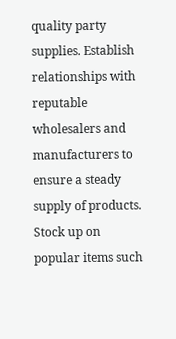quality party supplies. Establish relationships with reputable wholesalers and manufacturers to ensure a steady supply of products. Stock up on popular items such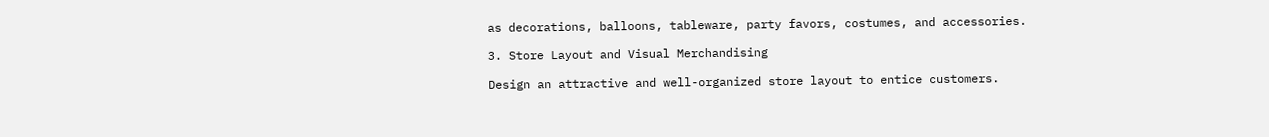as decorations, balloons, tableware, party favors, costumes, and accessories.

3. Store Layout and Visual Merchandising

Design an attractive and well-organized store layout to entice customers.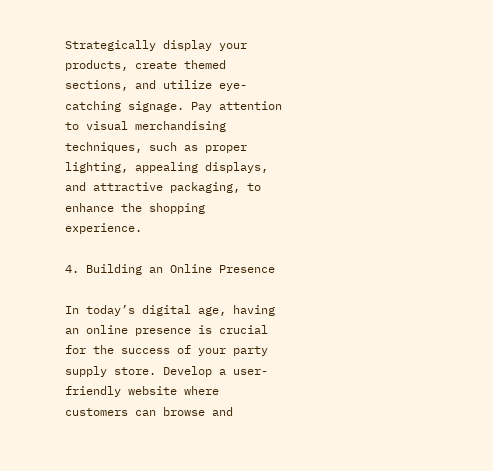Strategically display your products, create themed sections, and utilize eye-catching signage. Pay attention to visual merchandising techniques, such as proper lighting, appealing displays, and attractive packaging, to enhance the shopping experience.

4. Building an Online Presence

In today’s digital age, having an online presence is crucial for the success of your party supply store. Develop a user-friendly website where customers can browse and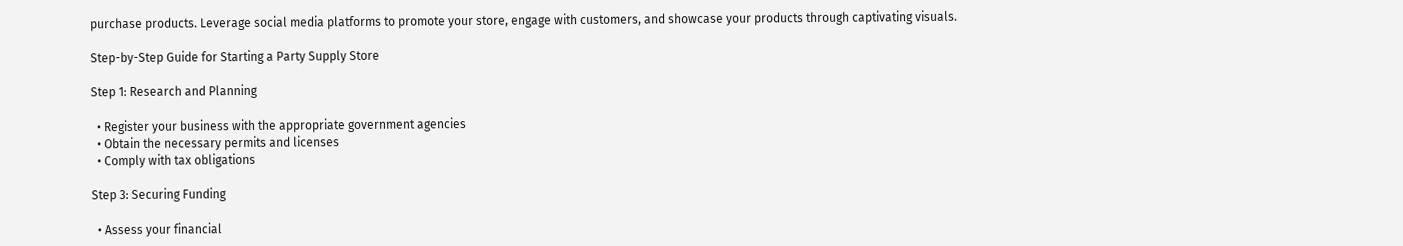purchase products. Leverage social media platforms to promote your store, engage with customers, and showcase your products through captivating visuals.

Step-by-Step Guide for Starting a Party Supply Store

Step 1: Research and Planning

  • Register your business with the appropriate government agencies
  • Obtain the necessary permits and licenses
  • Comply with tax obligations

Step 3: Securing Funding

  • Assess your financial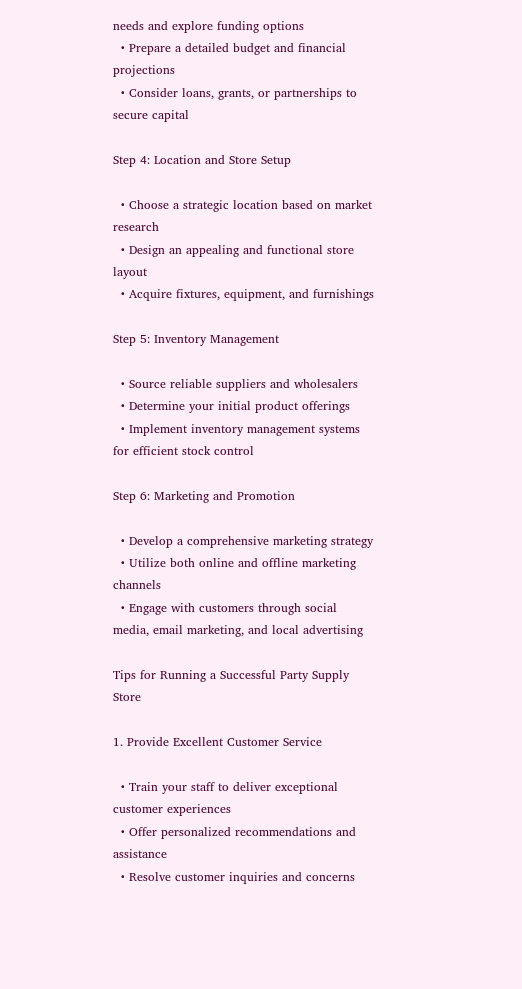needs and explore funding options
  • Prepare a detailed budget and financial projections
  • Consider loans, grants, or partnerships to secure capital

Step 4: Location and Store Setup

  • Choose a strategic location based on market research
  • Design an appealing and functional store layout
  • Acquire fixtures, equipment, and furnishings

Step 5: Inventory Management

  • Source reliable suppliers and wholesalers
  • Determine your initial product offerings
  • Implement inventory management systems for efficient stock control

Step 6: Marketing and Promotion

  • Develop a comprehensive marketing strategy
  • Utilize both online and offline marketing channels
  • Engage with customers through social media, email marketing, and local advertising

Tips for Running a Successful Party Supply Store

1. Provide Excellent Customer Service

  • Train your staff to deliver exceptional customer experiences
  • Offer personalized recommendations and assistance
  • Resolve customer inquiries and concerns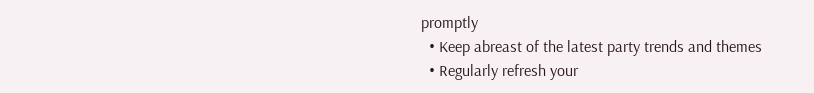promptly
  • Keep abreast of the latest party trends and themes
  • Regularly refresh your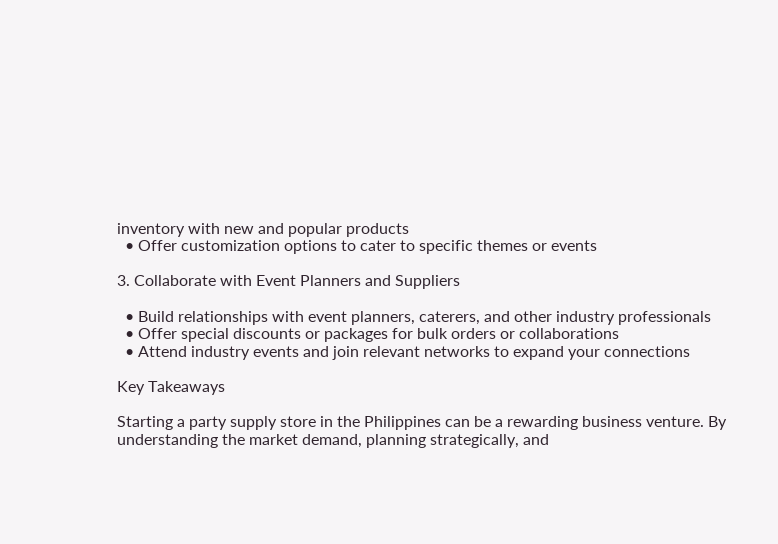inventory with new and popular products
  • Offer customization options to cater to specific themes or events

3. Collaborate with Event Planners and Suppliers

  • Build relationships with event planners, caterers, and other industry professionals
  • Offer special discounts or packages for bulk orders or collaborations
  • Attend industry events and join relevant networks to expand your connections

Key Takeaways

Starting a party supply store in the Philippines can be a rewarding business venture. By understanding the market demand, planning strategically, and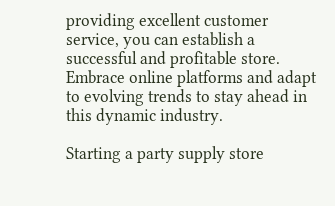providing excellent customer service, you can establish a successful and profitable store. Embrace online platforms and adapt to evolving trends to stay ahead in this dynamic industry.

Starting a party supply store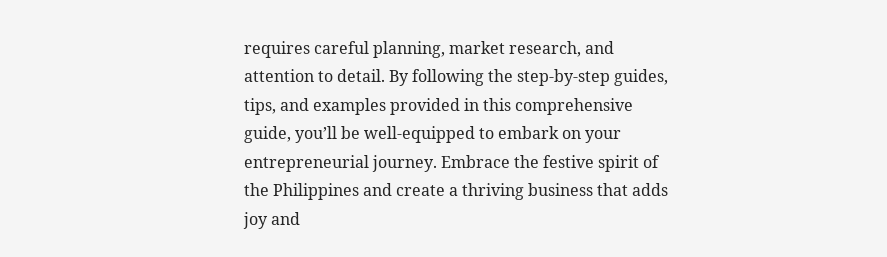requires careful planning, market research, and attention to detail. By following the step-by-step guides, tips, and examples provided in this comprehensive guide, you’ll be well-equipped to embark on your entrepreneurial journey. Embrace the festive spirit of the Philippines and create a thriving business that adds joy and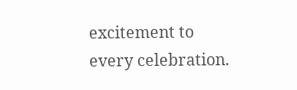excitement to every celebration.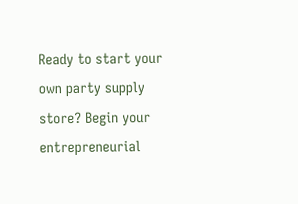Ready to start your own party supply store? Begin your entrepreneurial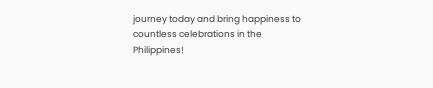journey today and bring happiness to countless celebrations in the Philippines!